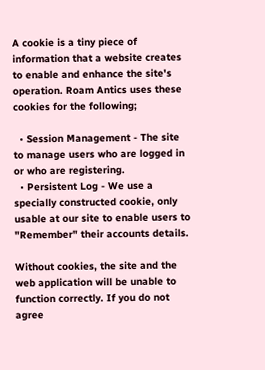A cookie is a tiny piece of information that a website creates to enable and enhance the site's operation. Roam Antics uses these cookies for the following;

  • Session Management - The site to manage users who are logged in or who are registering.
  • Persistent Log - We use a specially constructed cookie, only usable at our site to enable users to "Remember" their accounts details.

Without cookies, the site and the web application will be unable to function correctly. If you do not agree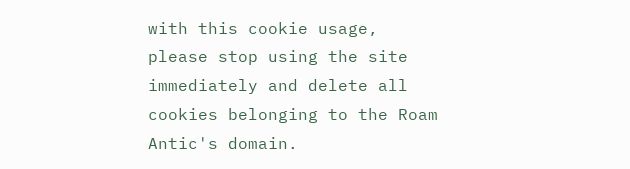with this cookie usage, please stop using the site immediately and delete all cookies belonging to the Roam Antic's domain.